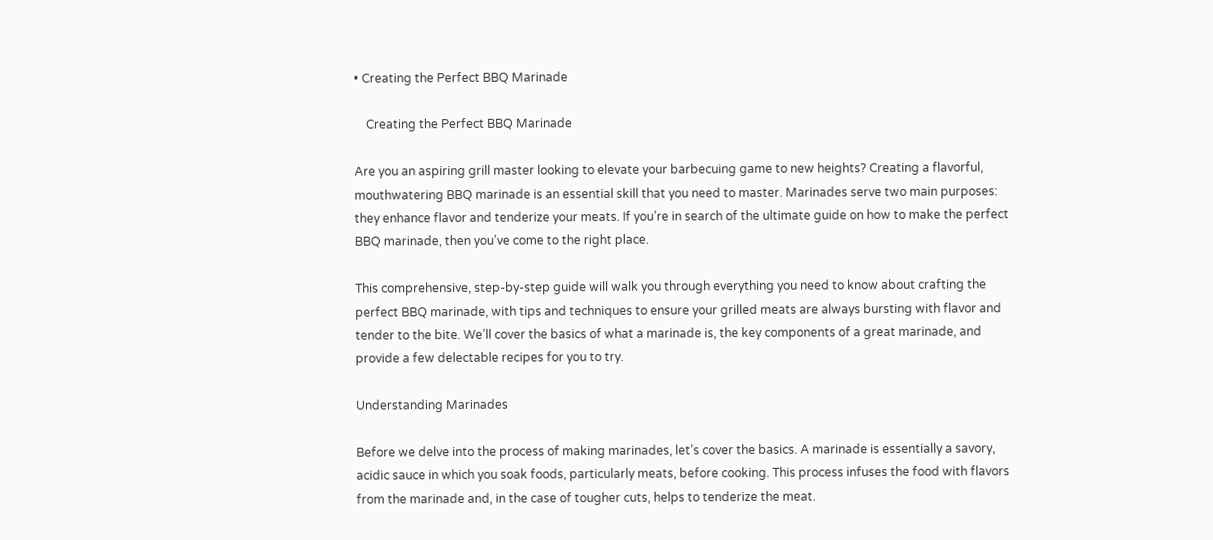• Creating the Perfect BBQ Marinade

    Creating the Perfect BBQ Marinade

Are you an aspiring grill master looking to elevate your barbecuing game to new heights? Creating a flavorful, mouthwatering BBQ marinade is an essential skill that you need to master. Marinades serve two main purposes: they enhance flavor and tenderize your meats. If you’re in search of the ultimate guide on how to make the perfect BBQ marinade, then you’ve come to the right place.

This comprehensive, step-by-step guide will walk you through everything you need to know about crafting the perfect BBQ marinade, with tips and techniques to ensure your grilled meats are always bursting with flavor and tender to the bite. We’ll cover the basics of what a marinade is, the key components of a great marinade, and provide a few delectable recipes for you to try.

Understanding Marinades

Before we delve into the process of making marinades, let’s cover the basics. A marinade is essentially a savory, acidic sauce in which you soak foods, particularly meats, before cooking. This process infuses the food with flavors from the marinade and, in the case of tougher cuts, helps to tenderize the meat.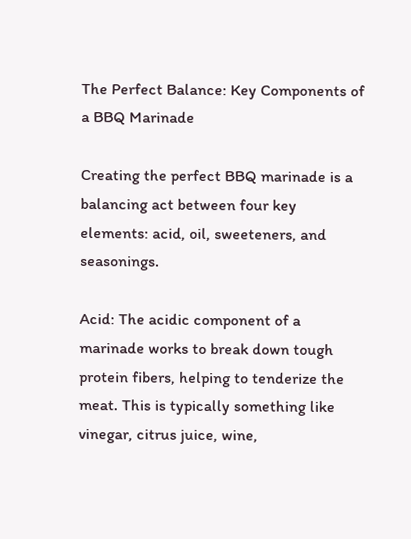The Perfect Balance: Key Components of a BBQ Marinade

Creating the perfect BBQ marinade is a balancing act between four key elements: acid, oil, sweeteners, and seasonings.

Acid: The acidic component of a marinade works to break down tough protein fibers, helping to tenderize the meat. This is typically something like vinegar, citrus juice, wine,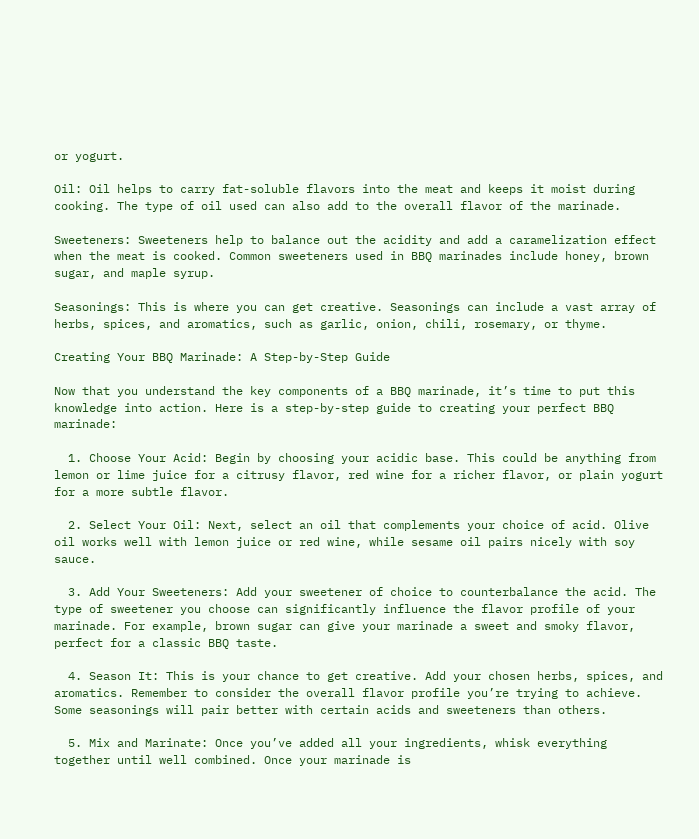or yogurt.

Oil: Oil helps to carry fat-soluble flavors into the meat and keeps it moist during cooking. The type of oil used can also add to the overall flavor of the marinade.

Sweeteners: Sweeteners help to balance out the acidity and add a caramelization effect when the meat is cooked. Common sweeteners used in BBQ marinades include honey, brown sugar, and maple syrup.

Seasonings: This is where you can get creative. Seasonings can include a vast array of herbs, spices, and aromatics, such as garlic, onion, chili, rosemary, or thyme.

Creating Your BBQ Marinade: A Step-by-Step Guide

Now that you understand the key components of a BBQ marinade, it’s time to put this knowledge into action. Here is a step-by-step guide to creating your perfect BBQ marinade:

  1. Choose Your Acid: Begin by choosing your acidic base. This could be anything from lemon or lime juice for a citrusy flavor, red wine for a richer flavor, or plain yogurt for a more subtle flavor.

  2. Select Your Oil: Next, select an oil that complements your choice of acid. Olive oil works well with lemon juice or red wine, while sesame oil pairs nicely with soy sauce.

  3. Add Your Sweeteners: Add your sweetener of choice to counterbalance the acid. The type of sweetener you choose can significantly influence the flavor profile of your marinade. For example, brown sugar can give your marinade a sweet and smoky flavor, perfect for a classic BBQ taste.

  4. Season It: This is your chance to get creative. Add your chosen herbs, spices, and aromatics. Remember to consider the overall flavor profile you’re trying to achieve. Some seasonings will pair better with certain acids and sweeteners than others.

  5. Mix and Marinate: Once you’ve added all your ingredients, whisk everything together until well combined. Once your marinade is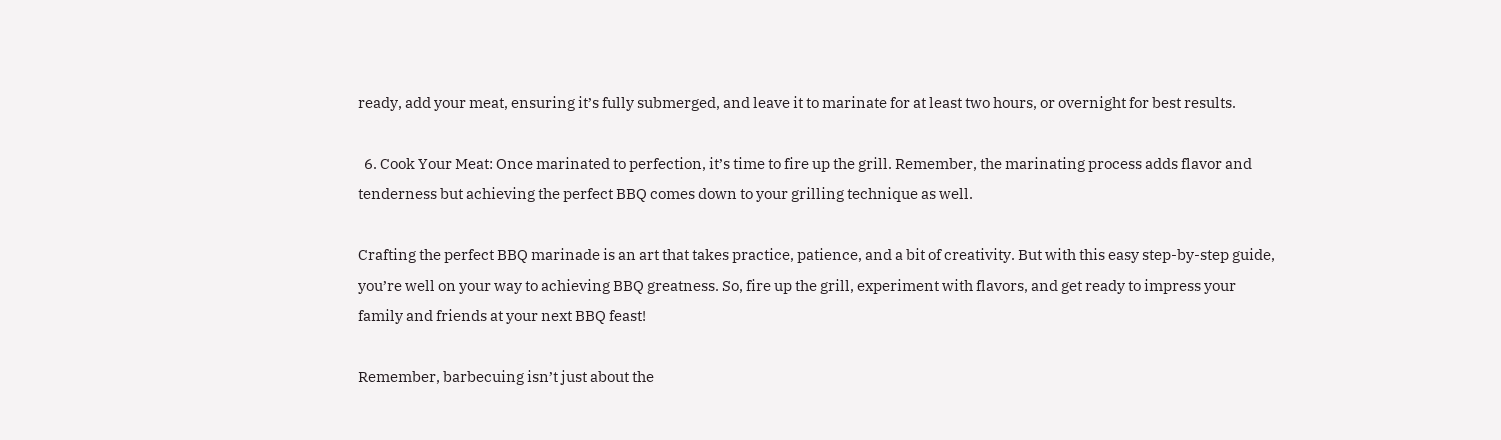ready, add your meat, ensuring it’s fully submerged, and leave it to marinate for at least two hours, or overnight for best results.

  6. Cook Your Meat: Once marinated to perfection, it’s time to fire up the grill. Remember, the marinating process adds flavor and tenderness but achieving the perfect BBQ comes down to your grilling technique as well.

Crafting the perfect BBQ marinade is an art that takes practice, patience, and a bit of creativity. But with this easy step-by-step guide, you’re well on your way to achieving BBQ greatness. So, fire up the grill, experiment with flavors, and get ready to impress your family and friends at your next BBQ feast!

Remember, barbecuing isn’t just about the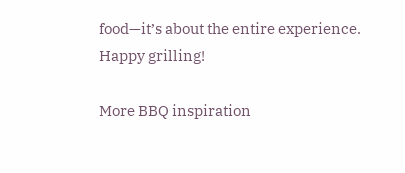food—it’s about the entire experience. Happy grilling!

More BBQ inspiration